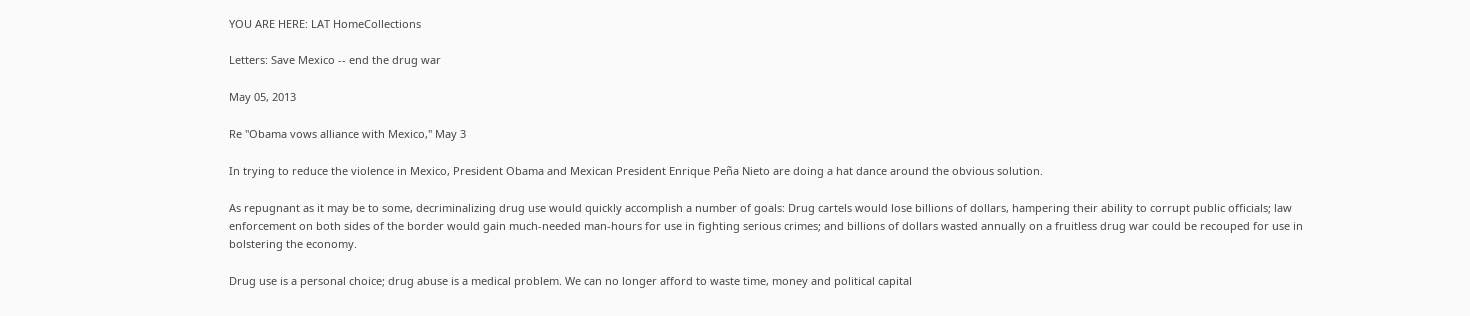YOU ARE HERE: LAT HomeCollections

Letters: Save Mexico -- end the drug war

May 05, 2013

Re "Obama vows alliance with Mexico," May 3

In trying to reduce the violence in Mexico, President Obama and Mexican President Enrique Peña Nieto are doing a hat dance around the obvious solution.

As repugnant as it may be to some, decriminalizing drug use would quickly accomplish a number of goals: Drug cartels would lose billions of dollars, hampering their ability to corrupt public officials; law enforcement on both sides of the border would gain much-needed man-hours for use in fighting serious crimes; and billions of dollars wasted annually on a fruitless drug war could be recouped for use in bolstering the economy.

Drug use is a personal choice; drug abuse is a medical problem. We can no longer afford to waste time, money and political capital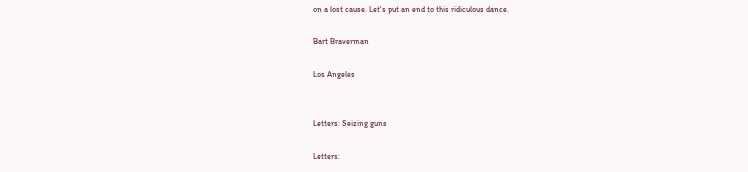on a lost cause. Let's put an end to this ridiculous dance.

Bart Braverman

Los Angeles


Letters: Seizing guns

Letters: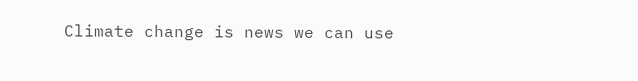Climate change is news we can use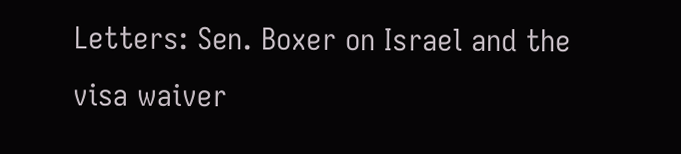Letters: Sen. Boxer on Israel and the visa waiver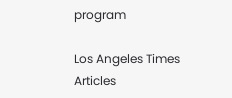program

Los Angeles Times Articles